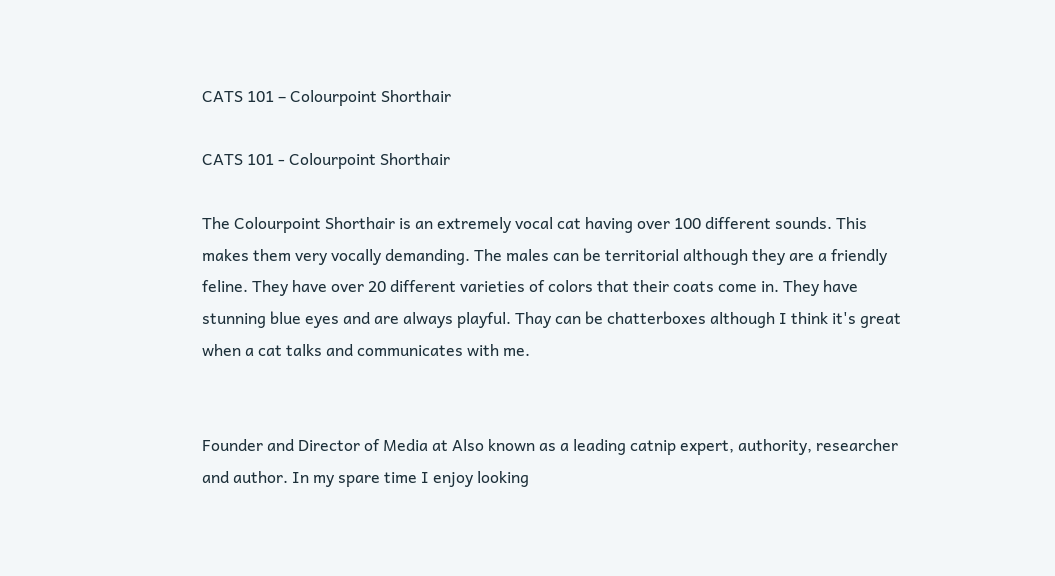CATS 101 – Colourpoint Shorthair

CATS 101 - Colourpoint Shorthair

The Colourpoint Shorthair is an extremely vocal cat having over 100 different sounds. This makes them very vocally demanding. The males can be territorial although they are a friendly feline. They have over 20 different varieties of colors that their coats come in. They have stunning blue eyes and are always playful. Thay can be chatterboxes although I think it's great when a cat talks and communicates with me.


Founder and Director of Media at Also known as a leading catnip expert, authority, researcher and author. In my spare time I enjoy looking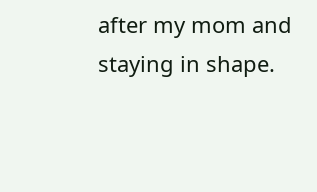after my mom and staying in shape.